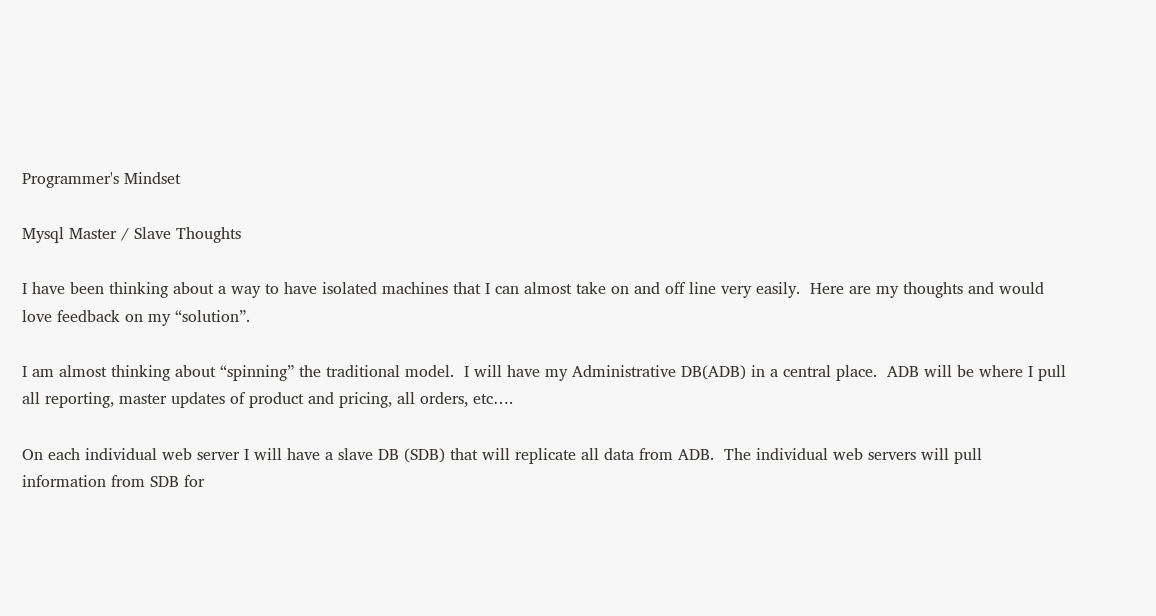Programmer's Mindset

Mysql Master / Slave Thoughts

I have been thinking about a way to have isolated machines that I can almost take on and off line very easily.  Here are my thoughts and would love feedback on my “solution”.

I am almost thinking about “spinning” the traditional model.  I will have my Administrative DB(ADB) in a central place.  ADB will be where I pull all reporting, master updates of product and pricing, all orders, etc….

On each individual web server I will have a slave DB (SDB) that will replicate all data from ADB.  The individual web servers will pull information from SDB for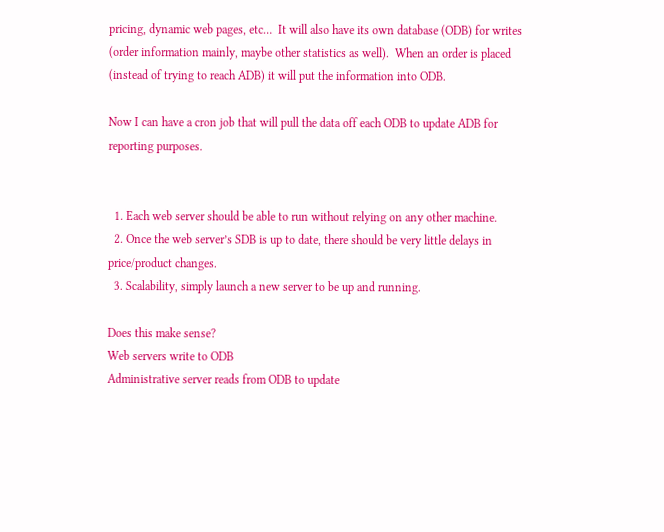pricing, dynamic web pages, etc…  It will also have its own database (ODB) for writes (order information mainly, maybe other statistics as well).  When an order is placed (instead of trying to reach ADB) it will put the information into ODB.

Now I can have a cron job that will pull the data off each ODB to update ADB for reporting purposes.


  1. Each web server should be able to run without relying on any other machine.
  2. Once the web server’s SDB is up to date, there should be very little delays in price/product changes.
  3. Scalability, simply launch a new server to be up and running.

Does this make sense?
Web servers write to ODB
Administrative server reads from ODB to update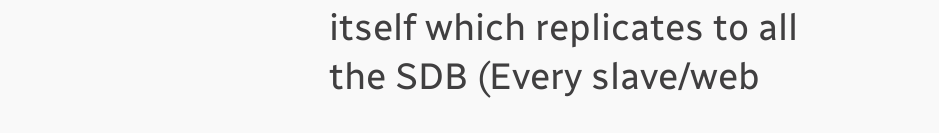itself which replicates to all the SDB (Every slave/web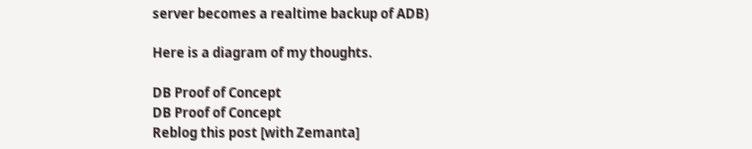server becomes a realtime backup of ADB)

Here is a diagram of my thoughts.

DB Proof of Concept
DB Proof of Concept
Reblog this post [with Zemanta]